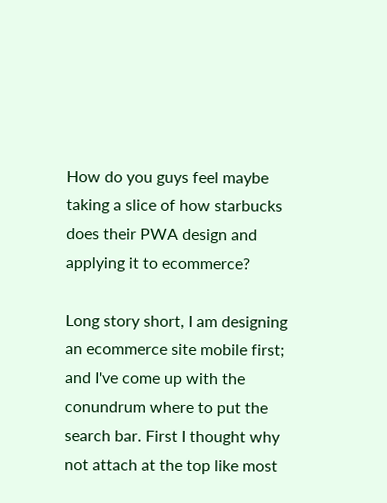How do you guys feel maybe taking a slice of how starbucks does their PWA design and applying it to ecommerce?

Long story short, I am designing an ecommerce site mobile first; and I've come up with the conundrum where to put the search bar. First I thought why not attach at the top like most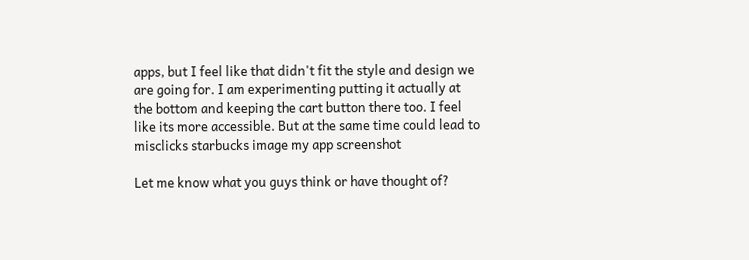apps, but I feel like that didn't fit the style and design we are going for. I am experimenting putting it actually at the bottom and keeping the cart button there too. I feel like its more accessible. But at the same time could lead to misclicks starbucks image my app screenshot

Let me know what you guys think or have thought of?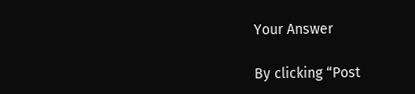Your Answer

By clicking “Post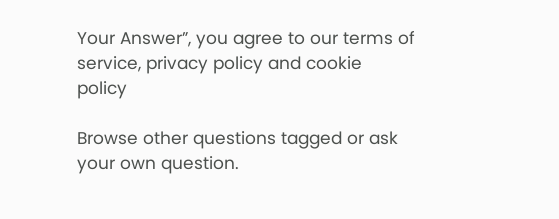Your Answer”, you agree to our terms of service, privacy policy and cookie policy

Browse other questions tagged or ask your own question.